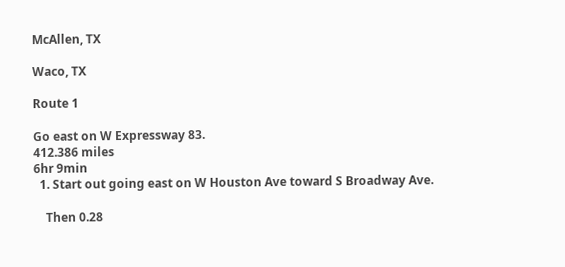McAllen, TX

Waco, TX

Route 1

Go east on W Expressway 83.
412.386 miles
6hr 9min
  1. Start out going east on W Houston Ave toward S Broadway Ave.

    Then 0.28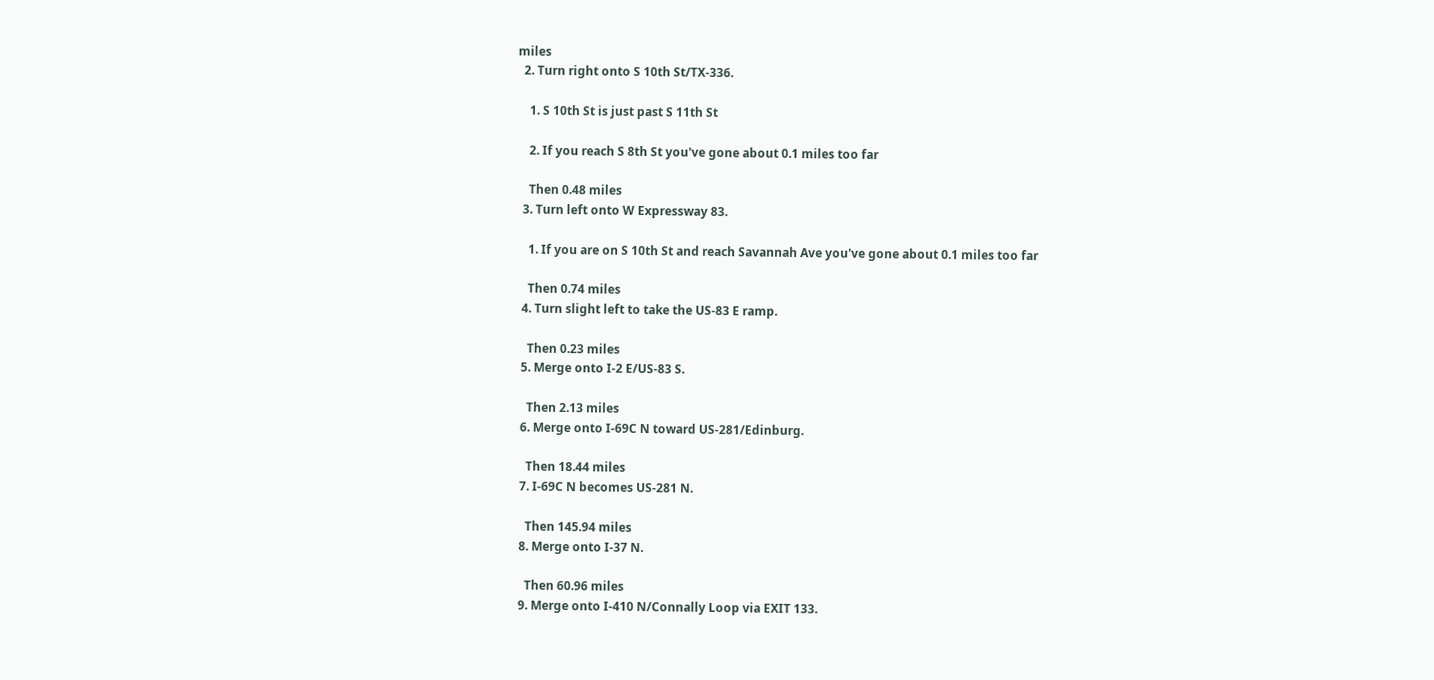miles
  2. Turn right onto S 10th St/TX-336.

    1. S 10th St is just past S 11th St

    2. If you reach S 8th St you've gone about 0.1 miles too far

    Then 0.48 miles
  3. Turn left onto W Expressway 83.

    1. If you are on S 10th St and reach Savannah Ave you've gone about 0.1 miles too far

    Then 0.74 miles
  4. Turn slight left to take the US-83 E ramp.

    Then 0.23 miles
  5. Merge onto I-2 E/US-83 S.

    Then 2.13 miles
  6. Merge onto I-69C N toward US-281/Edinburg.

    Then 18.44 miles
  7. I-69C N becomes US-281 N.

    Then 145.94 miles
  8. Merge onto I-37 N.

    Then 60.96 miles
  9. Merge onto I-410 N/Connally Loop via EXIT 133.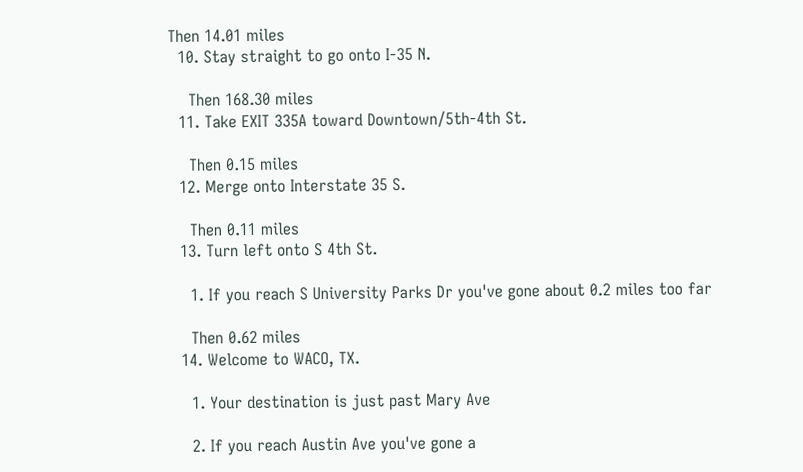Then 14.01 miles
  10. Stay straight to go onto I-35 N.

    Then 168.30 miles
  11. Take EXIT 335A toward Downtown/5th-4th St.

    Then 0.15 miles
  12. Merge onto Interstate 35 S.

    Then 0.11 miles
  13. Turn left onto S 4th St.

    1. If you reach S University Parks Dr you've gone about 0.2 miles too far

    Then 0.62 miles
  14. Welcome to WACO, TX.

    1. Your destination is just past Mary Ave

    2. If you reach Austin Ave you've gone a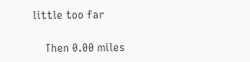little too far

    Then 0.00 miles